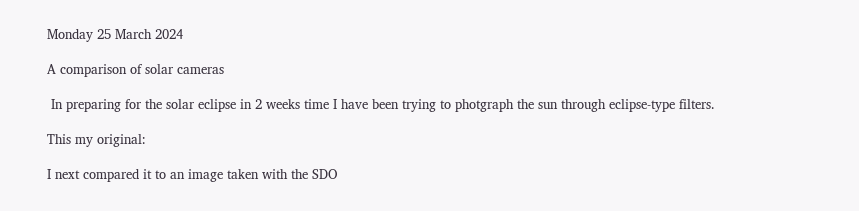Monday 25 March 2024

A comparison of solar cameras

 In preparing for the solar eclipse in 2 weeks time I have been trying to photgraph the sun through eclipse-type filters.

This my original:

I next compared it to an image taken with the SDO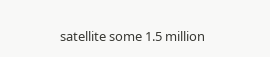satellite some 1.5 million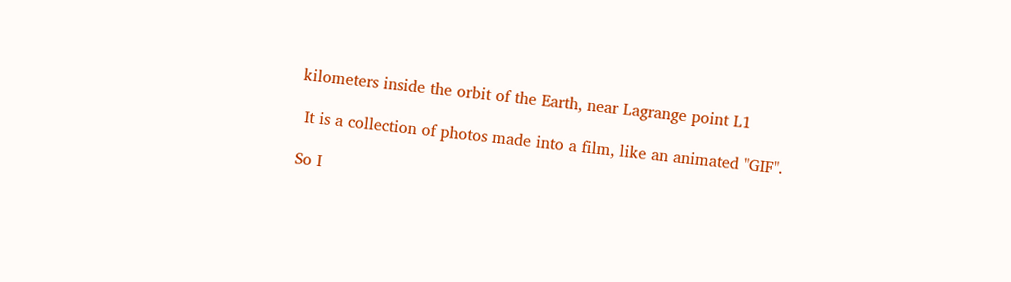kilometers inside the orbit of the Earth, near Lagrange point L1

 It is a collection of photos made into a film, like an animated "GIF".

So I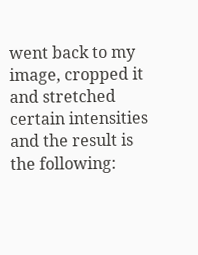went back to my image, cropped it and stretched certain intensities and the result is  the following: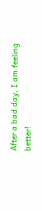After a bad day, I am feeling better!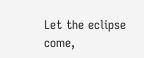Let the eclipse come,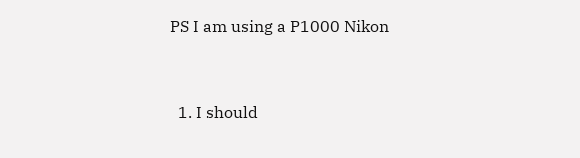PS I am using a P1000 Nikon


  1. I should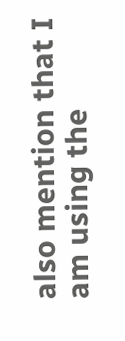also mention that I am using the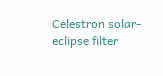Celestron solar-eclipse filter